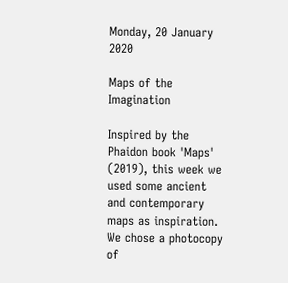Monday, 20 January 2020

Maps of the Imagination

Inspired by the Phaidon book 'Maps' (2019), this week we used some ancient and contemporary maps as inspiration. We chose a photocopy of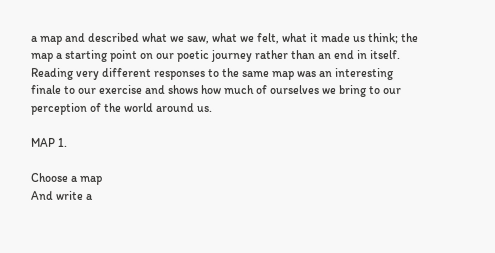a map and described what we saw, what we felt, what it made us think; the map a starting point on our poetic journey rather than an end in itself. Reading very different responses to the same map was an interesting finale to our exercise and shows how much of ourselves we bring to our perception of the world around us.

MAP 1.

Choose a map
And write a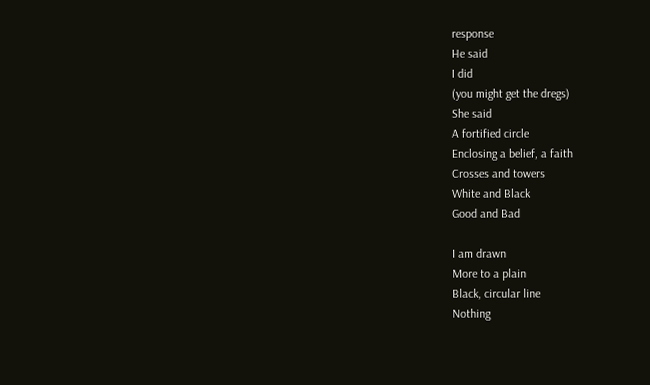response
He said
I did
(you might get the dregs)
She said
A fortified circle
Enclosing a belief, a faith
Crosses and towers
White and Black
Good and Bad

I am drawn
More to a plain
Black, circular line
Nothing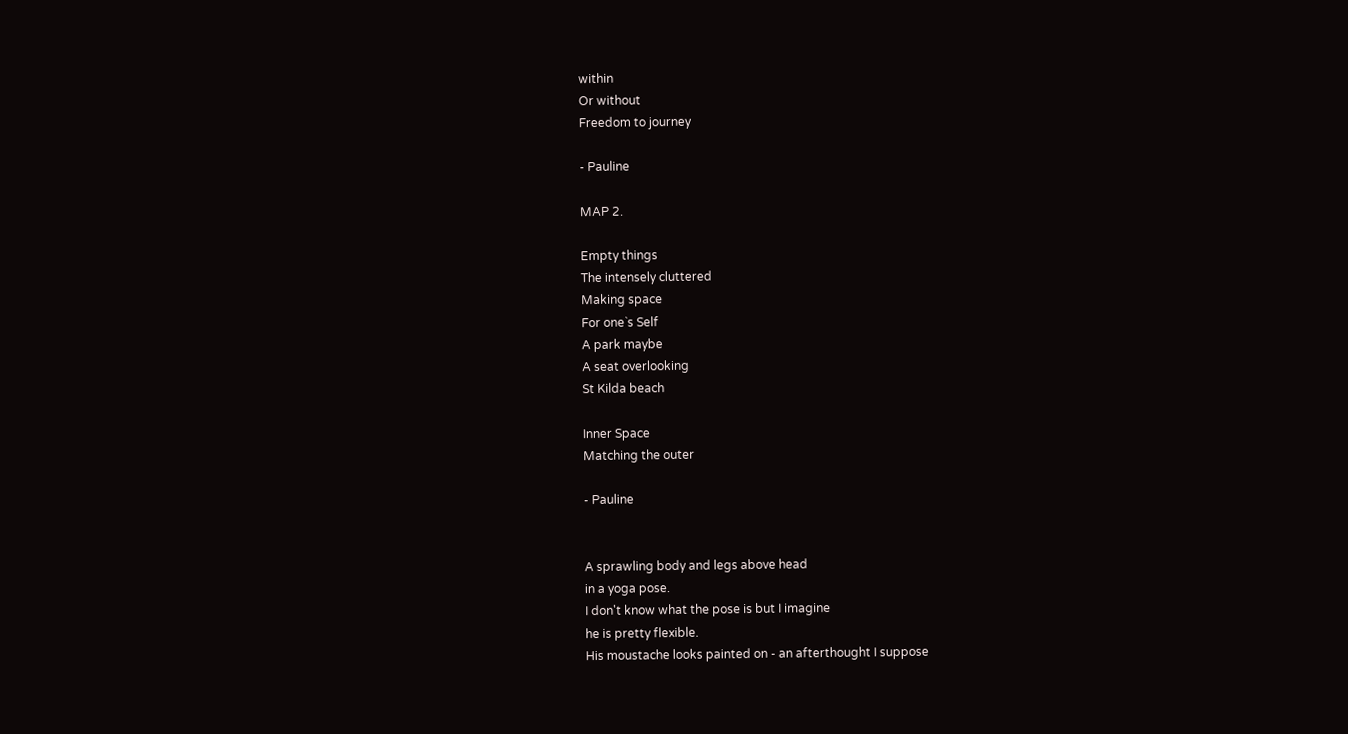within
Or without
Freedom to journey

- Pauline

MAP 2.

Empty things
The intensely cluttered
Making space
For one`s Self
A park maybe
A seat overlooking
St Kilda beach

Inner Space
Matching the outer

- Pauline


A sprawling body and legs above head
in a yoga pose.
I don't know what the pose is but I imagine
he is pretty flexible.
His moustache looks painted on - an afterthought I suppose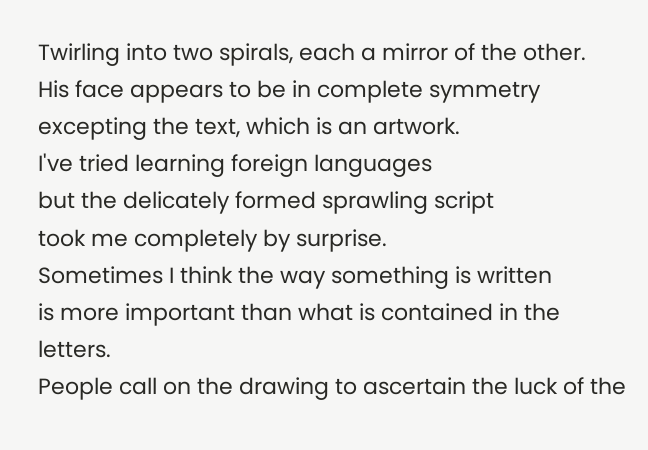Twirling into two spirals, each a mirror of the other.
His face appears to be in complete symmetry
excepting the text, which is an artwork.
I've tried learning foreign languages
but the delicately formed sprawling script
took me completely by surprise.
Sometimes I think the way something is written
is more important than what is contained in the letters.
People call on the drawing to ascertain the luck of the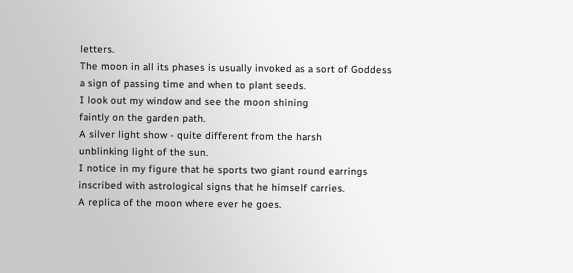letters.
The moon in all its phases is usually invoked as a sort of Goddess
a sign of passing time and when to plant seeds.
I look out my window and see the moon shining
faintly on the garden path.
A silver light show - quite different from the harsh
unblinking light of the sun.
I notice in my figure that he sports two giant round earrings
inscribed with astrological signs that he himself carries.
A replica of the moon where ever he goes.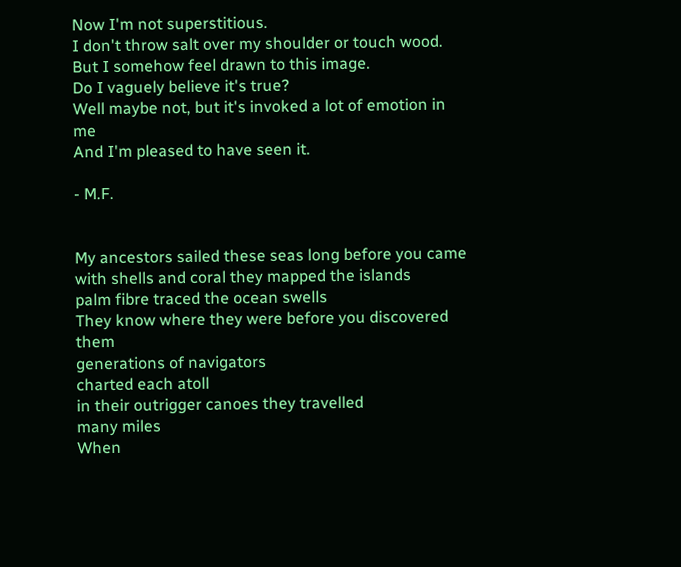Now I'm not superstitious.
I don't throw salt over my shoulder or touch wood.
But I somehow feel drawn to this image.
Do I vaguely believe it's true?
Well maybe not, but it's invoked a lot of emotion in me
And I'm pleased to have seen it.

- M.F.


My ancestors sailed these seas long before you came
with shells and coral they mapped the islands
palm fibre traced the ocean swells
They know where they were before you discovered them
generations of navigators
charted each atoll
in their outrigger canoes they travelled
many miles
When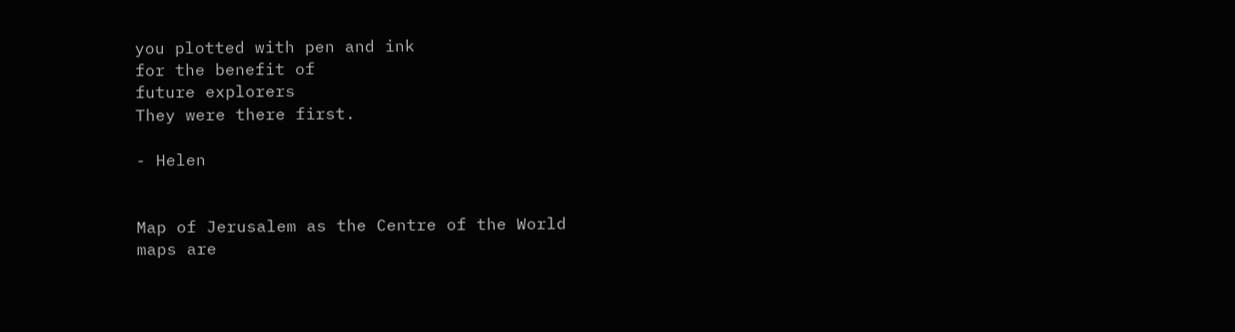you plotted with pen and ink
for the benefit of
future explorers
They were there first.

- Helen


Map of Jerusalem as the Centre of the World
maps are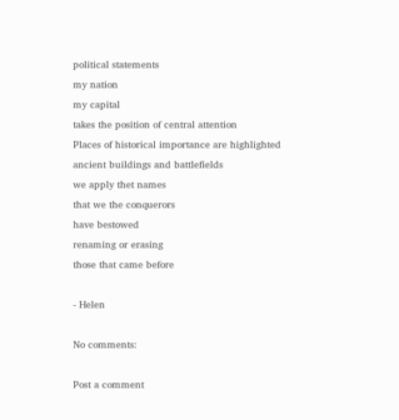political statements
my nation
my capital
takes the position of central attention
Places of historical importance are highlighted
ancient buildings and battlefields
we apply thet names
that we the conquerors
have bestowed
renaming or erasing
those that came before

- Helen

No comments:

Post a comment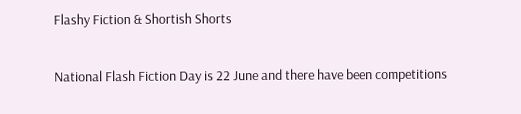Flashy Fiction & Shortish Shorts

National Flash Fiction Day is 22 June and there have been competitions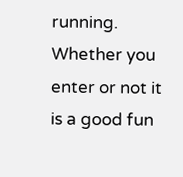running. Whether you enter or not it is a good fun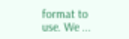format to use. We ...